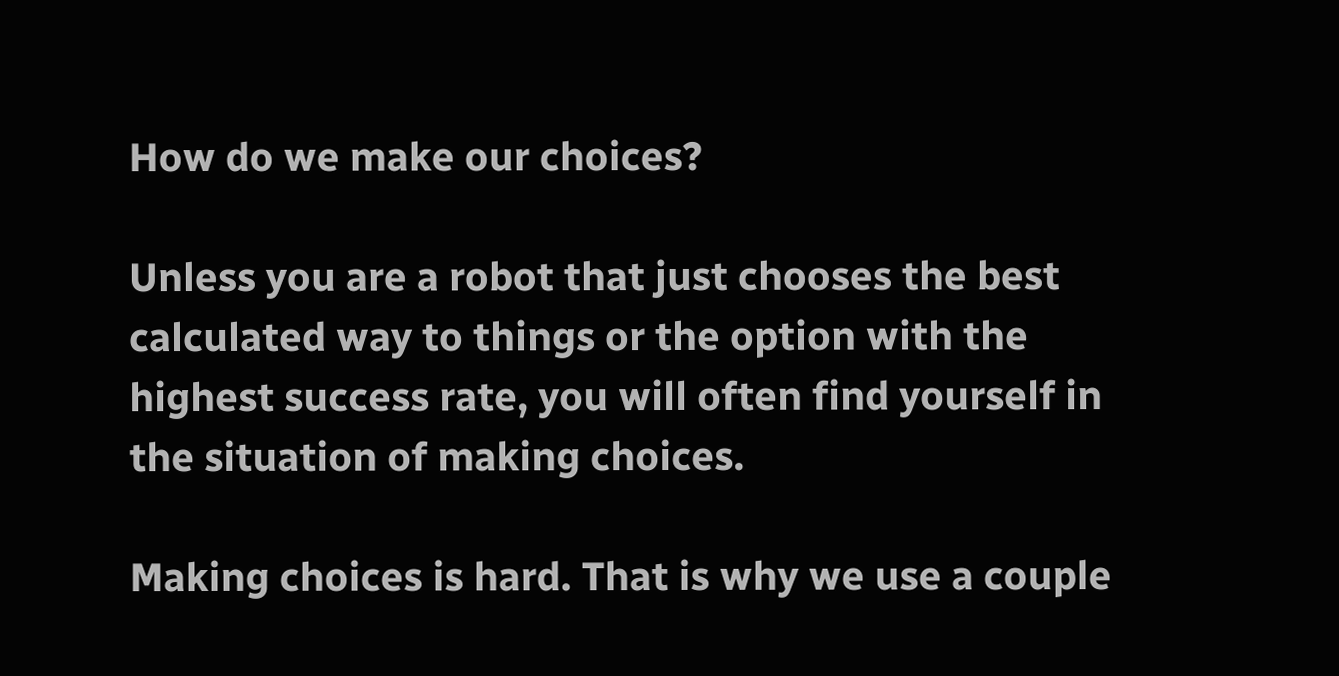How do we make our choices?

Unless you are a robot that just chooses the best calculated way to things or the option with the highest success rate, you will often find yourself in the situation of making choices.

Making choices is hard. That is why we use a couple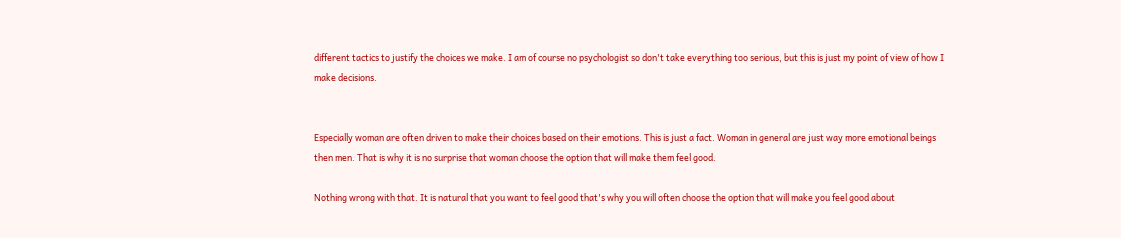different tactics to justify the choices we make. I am of course no psychologist so don't take everything too serious, but this is just my point of view of how I make decisions.


Especially woman are often driven to make their choices based on their emotions. This is just a fact. Woman in general are just way more emotional beings then men. That is why it is no surprise that woman choose the option that will make them feel good.

Nothing wrong with that. It is natural that you want to feel good that's why you will often choose the option that will make you feel good about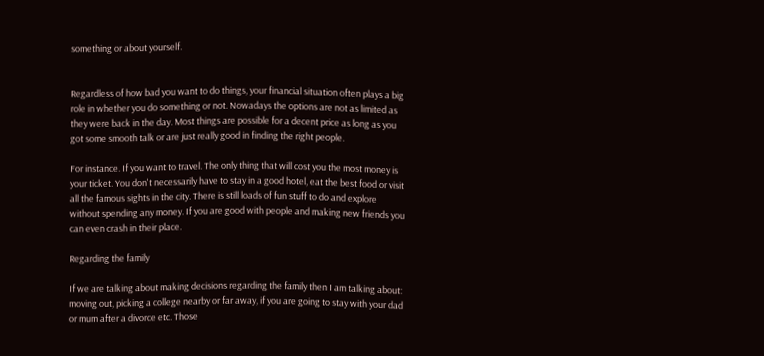something or about yourself.


Regardless of how bad you want to do things, your financial situation often plays a big role in whether you do something or not. Nowadays the options are not as limited as they were back in the day. Most things are possible for a decent price as long as you got some smooth talk or are just really good in finding the right people.

For instance. If you want to travel. The only thing that will cost you the most money is your ticket. You don't necessarily have to stay in a good hotel, eat the best food or visit all the famous sights in the city. There is still loads of fun stuff to do and explore without spending any money. If you are good with people and making new friends you can even crash in their place.

Regarding the family

If we are talking about making decisions regarding the family then I am talking about: moving out, picking a college nearby or far away, if you are going to stay with your dad or mum after a divorce etc. Those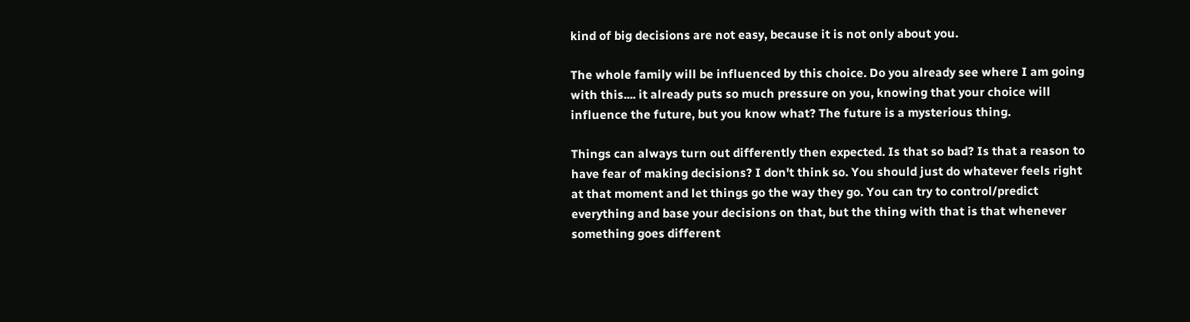kind of big decisions are not easy, because it is not only about you.

The whole family will be influenced by this choice. Do you already see where I am going with this.... it already puts so much pressure on you, knowing that your choice will influence the future, but you know what? The future is a mysterious thing.

Things can always turn out differently then expected. Is that so bad? Is that a reason to have fear of making decisions? I don't think so. You should just do whatever feels right at that moment and let things go the way they go. You can try to control/predict everything and base your decisions on that, but the thing with that is that whenever something goes different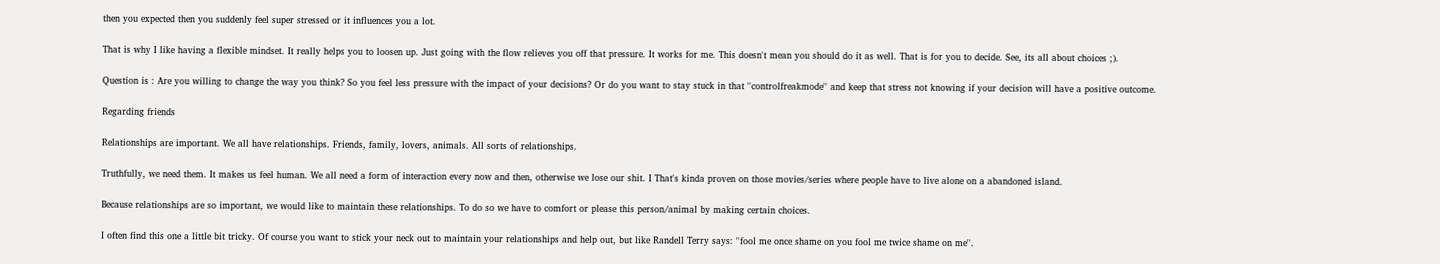then you expected then you suddenly feel super stressed or it influences you a lot.

That is why I like having a flexible mindset. It really helps you to loosen up. Just going with the flow relieves you off that pressure. It works for me. This doesn't mean you should do it as well. That is for you to decide. See, its all about choices ;).

Question is : Are you willing to change the way you think? So you feel less pressure with the impact of your decisions? Or do you want to stay stuck in that ''controlfreakmode'' and keep that stress not knowing if your decision will have a positive outcome.

Regarding friends

Relationships are important. We all have relationships. Friends, family, lovers, animals. All sorts of relationships.

Truthfully, we need them. It makes us feel human. We all need a form of interaction every now and then, otherwise we lose our shit. I That's kinda proven on those movies/series where people have to live alone on a abandoned island.

Because relationships are so important, we would like to maintain these relationships. To do so we have to comfort or please this person/animal by making certain choices.

I often find this one a little bit tricky. Of course you want to stick your neck out to maintain your relationships and help out, but like Randell Terry says: ''fool me once shame on you fool me twice shame on me''.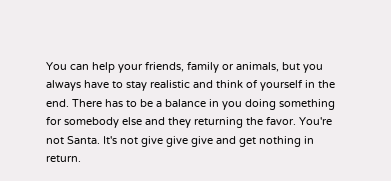You can help your friends, family or animals, but you always have to stay realistic and think of yourself in the end. There has to be a balance in you doing something for somebody else and they returning the favor. You're not Santa. It's not give give give and get nothing in return.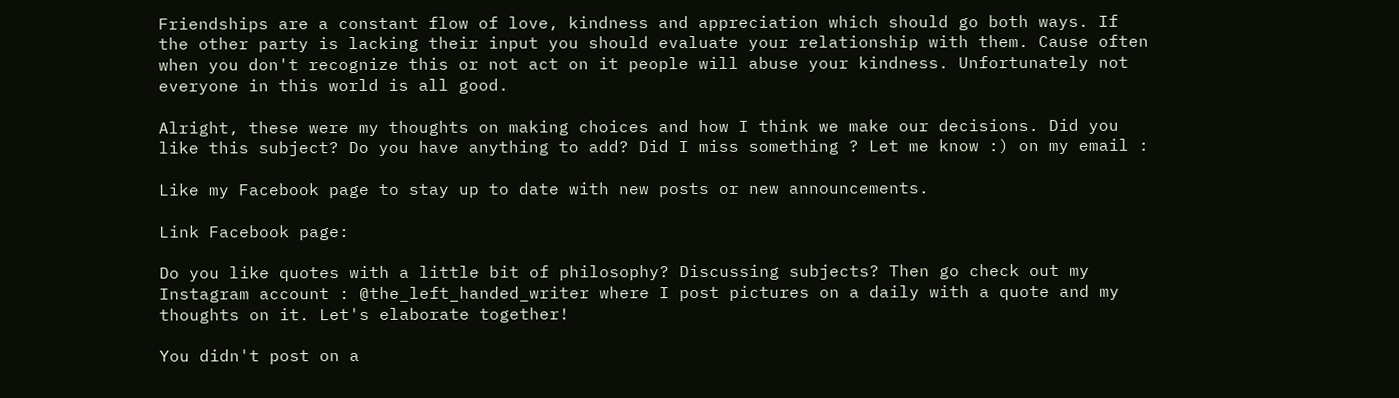Friendships are a constant flow of love, kindness and appreciation which should go both ways. If the other party is lacking their input you should evaluate your relationship with them. Cause often when you don't recognize this or not act on it people will abuse your kindness. Unfortunately not everyone in this world is all good.

Alright, these were my thoughts on making choices and how I think we make our decisions. Did you like this subject? Do you have anything to add? Did I miss something ? Let me know :) on my email :

Like my Facebook page to stay up to date with new posts or new announcements.

Link Facebook page:

Do you like quotes with a little bit of philosophy? Discussing subjects? Then go check out my Instagram account : @the_left_handed_writer where I post pictures on a daily with a quote and my thoughts on it. Let's elaborate together!

You didn't post on a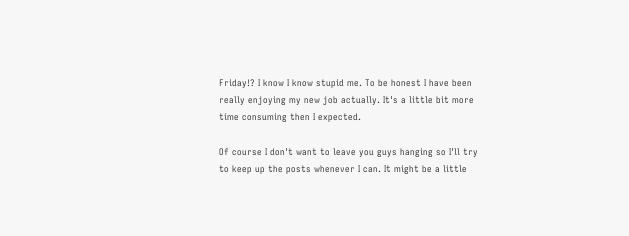Friday!? I know I know stupid me. To be honest I have been really enjoying my new job actually. It's a little bit more time consuming then I expected.

Of course I don't want to leave you guys hanging so I'll try to keep up the posts whenever I can. It might be a little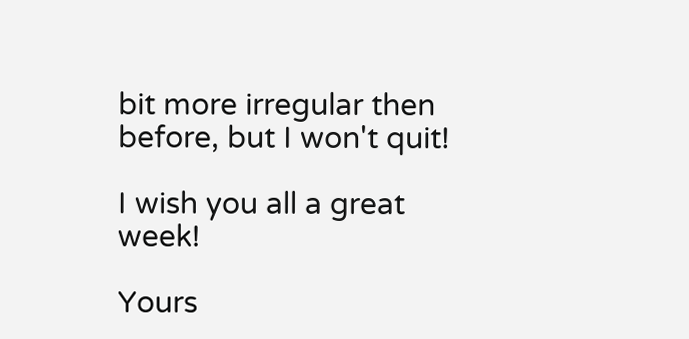bit more irregular then before, but I won't quit!

I wish you all a great week!

Yours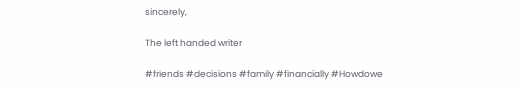sincerely,

The left handed writer

#friends #decisions #family #financially #Howdowe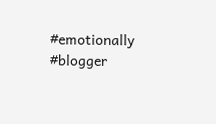#emotionally #blogger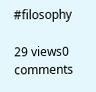#filosophy

29 views0 comments